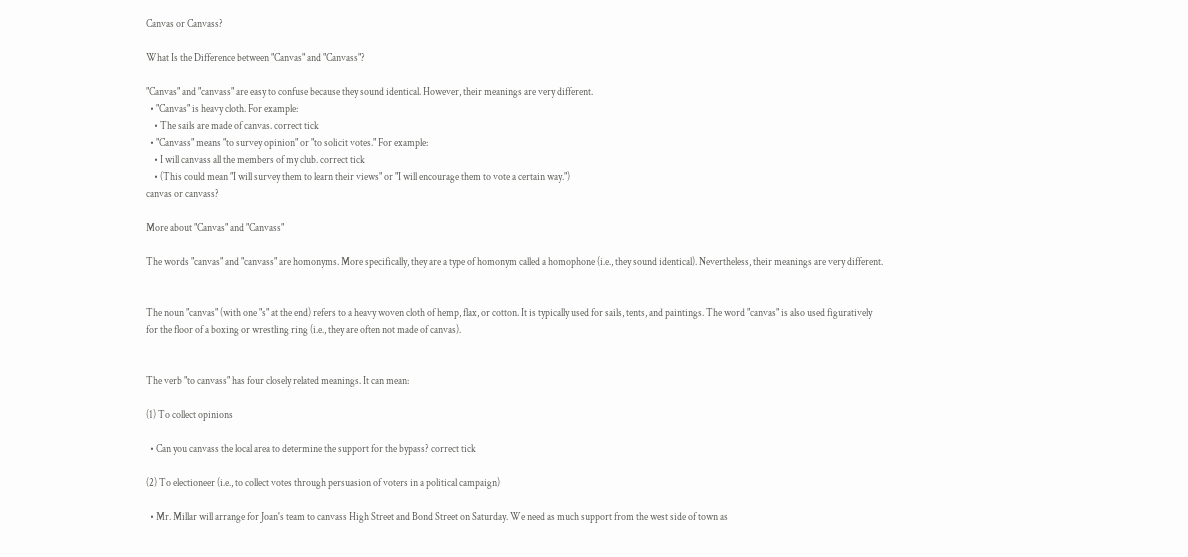Canvas or Canvass?

What Is the Difference between "Canvas" and "Canvass"?

"Canvas" and "canvass" are easy to confuse because they sound identical. However, their meanings are very different.
  • "Canvas" is heavy cloth. For example:
    • The sails are made of canvas. correct tick
  • "Canvass" means "to survey opinion" or "to solicit votes." For example:
    • I will canvass all the members of my club. correct tick
    • (This could mean "I will survey them to learn their views" or "I will encourage them to vote a certain way.")
canvas or canvass?

More about "Canvas" and "Canvass"

The words "canvas" and "canvass" are homonyms. More specifically, they are a type of homonym called a homophone (i.e., they sound identical). Nevertheless, their meanings are very different.


The noun "canvas" (with one "s" at the end) refers to a heavy woven cloth of hemp, flax, or cotton. It is typically used for sails, tents, and paintings. The word "canvas" is also used figuratively for the floor of a boxing or wrestling ring (i.e., they are often not made of canvas).


The verb "to canvass" has four closely related meanings. It can mean:

(1) To collect opinions

  • Can you canvass the local area to determine the support for the bypass? correct tick

(2) To electioneer (i.e., to collect votes through persuasion of voters in a political campaign)

  • Mr. Millar will arrange for Joan's team to canvass High Street and Bond Street on Saturday. We need as much support from the west side of town as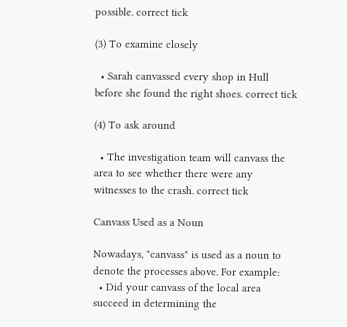possible. correct tick

(3) To examine closely

  • Sarah canvassed every shop in Hull before she found the right shoes. correct tick

(4) To ask around

  • The investigation team will canvass the area to see whether there were any witnesses to the crash. correct tick

Canvass Used as a Noun

Nowadays, "canvass" is used as a noun to denote the processes above. For example:
  • Did your canvass of the local area succeed in determining the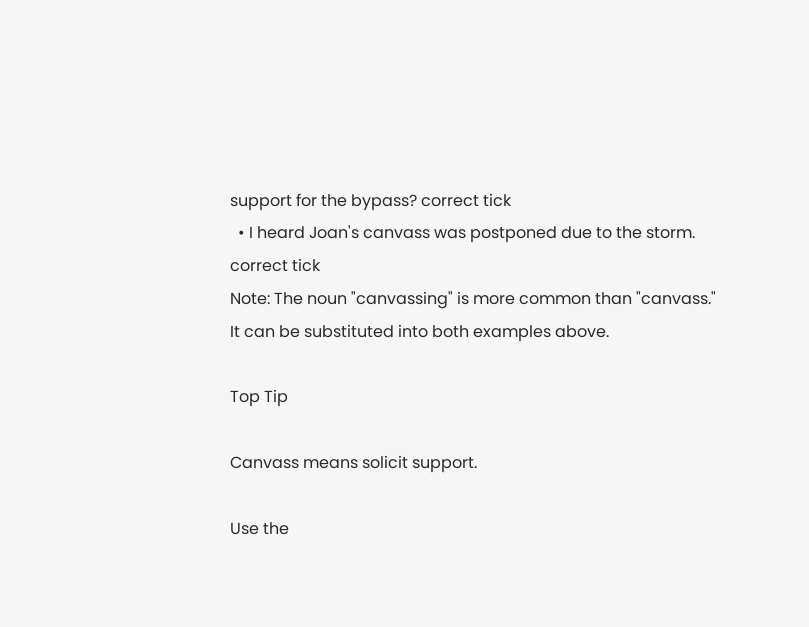support for the bypass? correct tick
  • I heard Joan's canvass was postponed due to the storm. correct tick
Note: The noun "canvassing" is more common than "canvass." It can be substituted into both examples above.

Top Tip

Canvass means solicit support.

Use the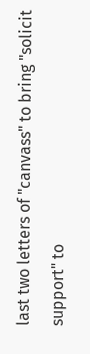last two letters of "canvass" to bring "solicit support" to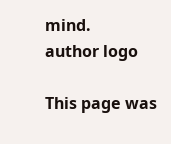mind.
author logo

This page was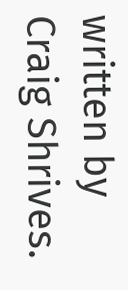written by Craig Shrives.